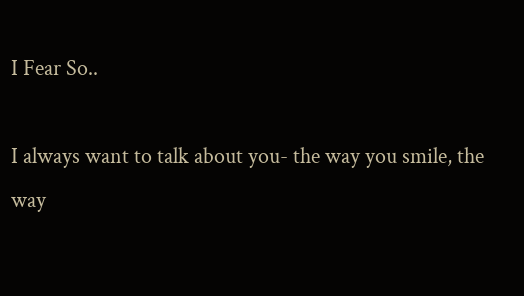I Fear So..

I always want to talk about you- the way you smile, the way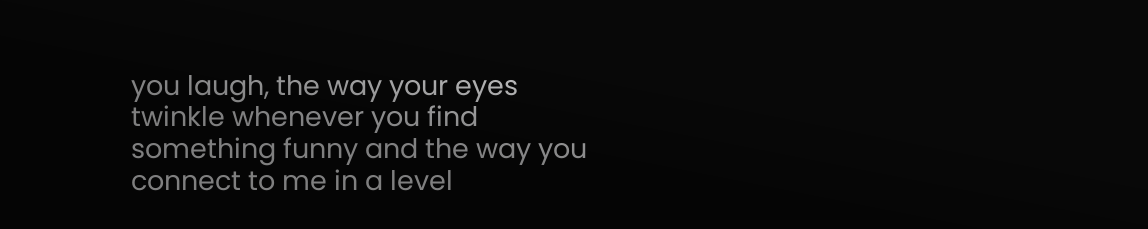you laugh, the way your eyes twinkle whenever you find something funny and the way you connect to me in a level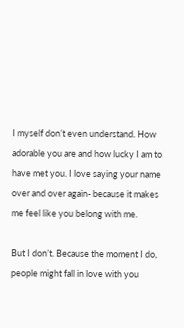I myself don’t even understand. How adorable you are and how lucky I am to have met you. I love saying your name over and over again- because it makes me feel like you belong with me.

But I don’t. Because the moment I do, people might fall in love with you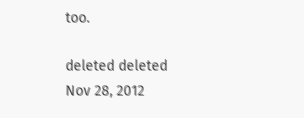too.

deleted deleted
Nov 28, 2012